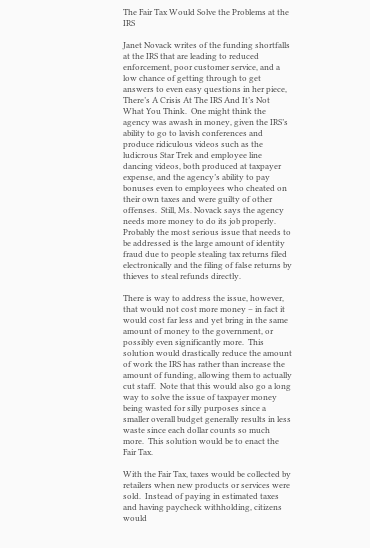The Fair Tax Would Solve the Problems at the IRS

Janet Novack writes of the funding shortfalls at the IRS that are leading to reduced enforcement, poor customer service, and a low chance of getting through to get answers to even easy questions in her piece, There’s A Crisis At The IRS And It’s Not What You Think.  One might think the agency was awash in money, given the IRS’s ability to go to lavish conferences and produce ridiculous videos such as the ludicrous Star Trek and employee line dancing videos, both produced at taxpayer expense, and the agency’s ability to pay bonuses even to employees who cheated on their own taxes and were guilty of other offenses.  Still, Ms. Novack says the agency needs more money to do its job properly.  Probably the most serious issue that needs to be addressed is the large amount of identity fraud due to people stealing tax returns filed electronically and the filing of false returns by thieves to steal refunds directly.

There is way to address the issue, however, that would not cost more money – in fact it would cost far less and yet bring in the same amount of money to the government, or possibly even significantly more.  This solution would drastically reduce the amount of work the IRS has rather than increase the amount of funding, allowing them to actually cut staff.  Note that this would also go a long way to solve the issue of taxpayer money being wasted for silly purposes since a smaller overall budget generally results in less waste since each dollar counts so much more.  This solution would be to enact the Fair Tax.

With the Fair Tax, taxes would be collected by retailers when new products or services were sold.  Instead of paying in estimated taxes and having paycheck withholding, citizens would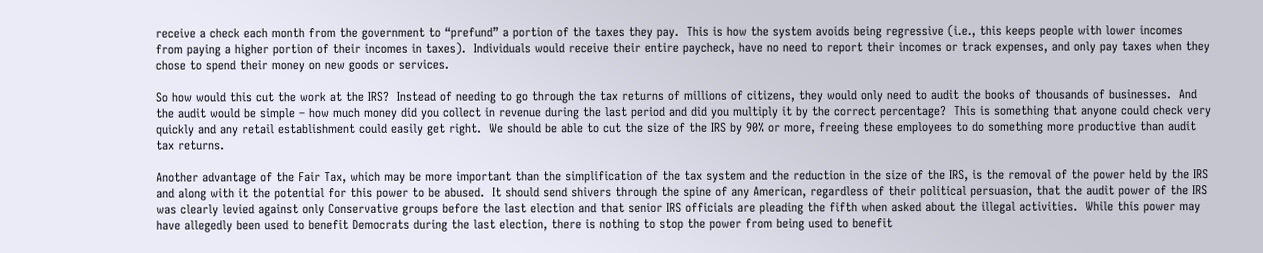receive a check each month from the government to “prefund” a portion of the taxes they pay.  This is how the system avoids being regressive (i.e., this keeps people with lower incomes from paying a higher portion of their incomes in taxes).  Individuals would receive their entire paycheck, have no need to report their incomes or track expenses, and only pay taxes when they chose to spend their money on new goods or services.

So how would this cut the work at the IRS?  Instead of needing to go through the tax returns of millions of citizens, they would only need to audit the books of thousands of businesses.  And the audit would be simple – how much money did you collect in revenue during the last period and did you multiply it by the correct percentage?  This is something that anyone could check very quickly and any retail establishment could easily get right.  We should be able to cut the size of the IRS by 90% or more, freeing these employees to do something more productive than audit tax returns.

Another advantage of the Fair Tax, which may be more important than the simplification of the tax system and the reduction in the size of the IRS, is the removal of the power held by the IRS and along with it the potential for this power to be abused.  It should send shivers through the spine of any American, regardless of their political persuasion, that the audit power of the IRS was clearly levied against only Conservative groups before the last election and that senior IRS officials are pleading the fifth when asked about the illegal activities.  While this power may have allegedly been used to benefit Democrats during the last election, there is nothing to stop the power from being used to benefit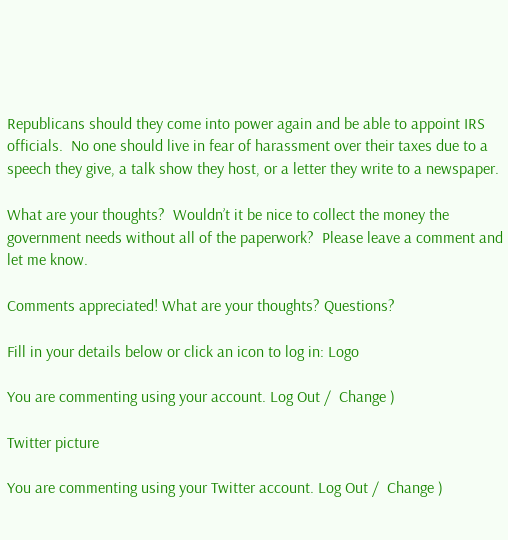Republicans should they come into power again and be able to appoint IRS officials.  No one should live in fear of harassment over their taxes due to a speech they give, a talk show they host, or a letter they write to a newspaper.

What are your thoughts?  Wouldn’t it be nice to collect the money the government needs without all of the paperwork?  Please leave a comment and let me know.

Comments appreciated! What are your thoughts? Questions?

Fill in your details below or click an icon to log in: Logo

You are commenting using your account. Log Out /  Change )

Twitter picture

You are commenting using your Twitter account. Log Out /  Change )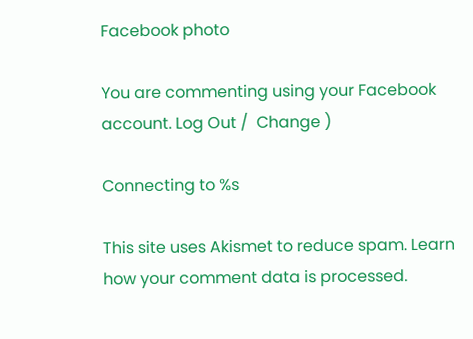Facebook photo

You are commenting using your Facebook account. Log Out /  Change )

Connecting to %s

This site uses Akismet to reduce spam. Learn how your comment data is processed.